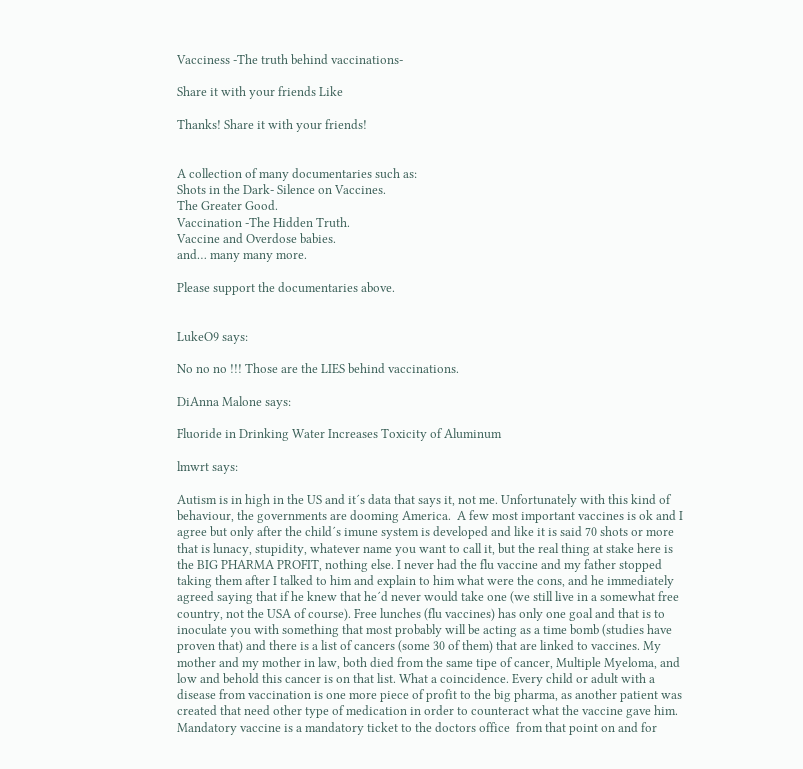Vacciness -The truth behind vaccinations-

Share it with your friends Like

Thanks! Share it with your friends!


A collection of many documentaries such as:
Shots in the Dark- Silence on Vaccines.
The Greater Good.
Vaccination -The Hidden Truth.
Vaccine and Overdose babies.
and… many many more.

Please support the documentaries above.


LukeO9 says:

No no no !!! Those are the LIES behind vaccinations.

DiAnna Malone says:

Fluoride in Drinking Water Increases Toxicity of Aluminum

lmwrt says:

Autism is in high in the US and it´s data that says it, not me. Unfortunately with this kind of behaviour, the governments are dooming America.  A few most important vaccines is ok and I agree but only after the child´s imune system is developed and like it is said 70 shots or more that is lunacy, stupidity, whatever name you want to call it, but the real thing at stake here is the BIG PHARMA PROFIT, nothing else. I never had the flu vaccine and my father stopped taking them after I talked to him and explain to him what were the cons, and he immediately agreed saying that if he knew that he´d never would take one (we still live in a somewhat free country, not the USA of course). Free lunches (flu vaccines) has only one goal and that is to inoculate you with something that most probably will be acting as a time bomb (studies have proven that) and there is a list of cancers (some 30 of them) that are linked to vaccines. My mother and my mother in law, both died from the same tipe of cancer, Multiple Myeloma, and low and behold this cancer is on that list. What a coincidence. Every child or adult with a disease from vaccination is one more piece of profit to the big pharma, as another patient was created that need other type of medication in order to counteract what the vaccine gave him. Mandatory vaccine is a mandatory ticket to the doctors office  from that point on and for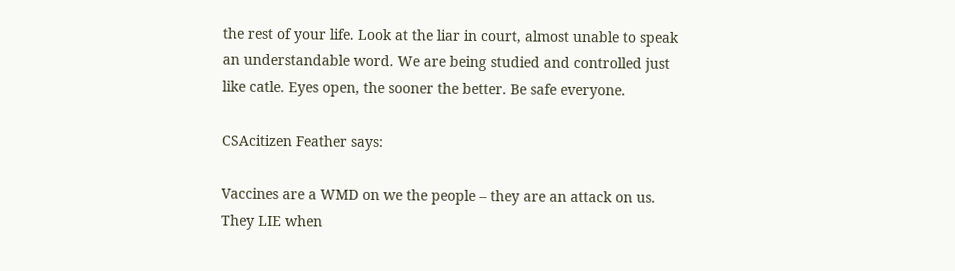the rest of your life. Look at the liar in court, almost unable to speak an understandable word. We are being studied and controlled just like catle. Eyes open, the sooner the better. Be safe everyone.

CSAcitizen Feather says:

Vaccines are a WMD on we the people – they are an attack on us.
They LIE when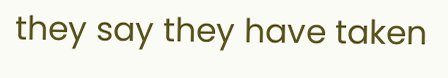they say they have taken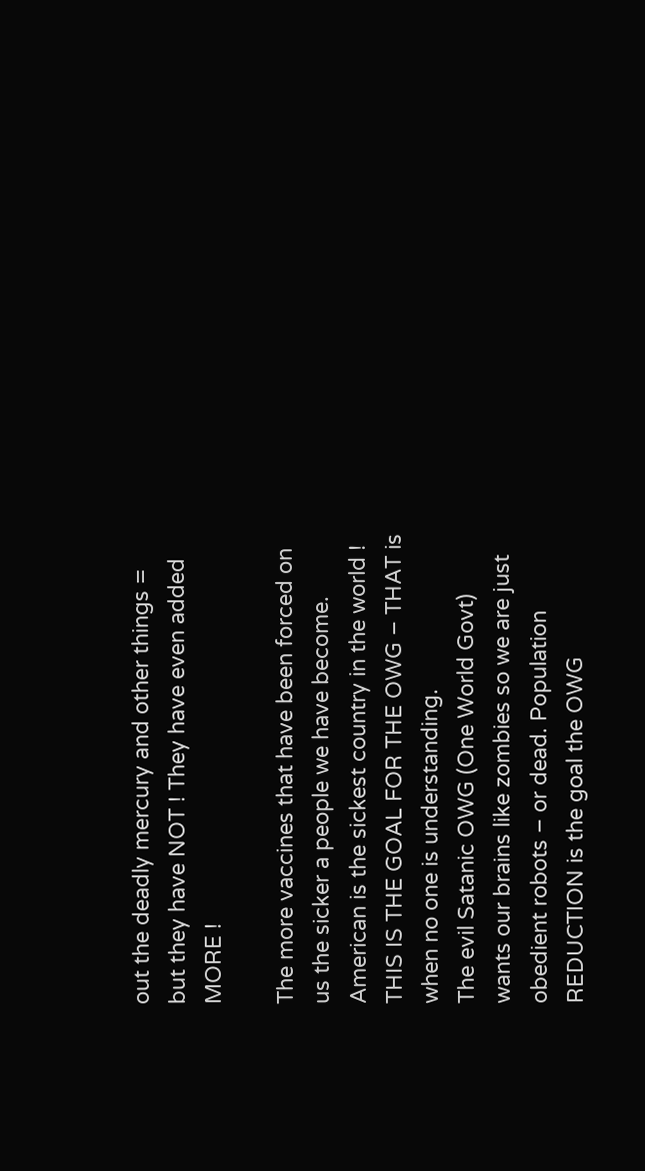out the deadly mercury and other things = but they have NOT ! They have even added MORE !

The more vaccines that have been forced on us the sicker a people we have become. American is the sickest country in the world !
THIS IS THE GOAL FOR THE OWG – THAT is when no one is understanding.
The evil Satanic OWG (One World Govt) wants our brains like zombies so we are just obedient robots – or dead. Population REDUCTION is the goal the OWG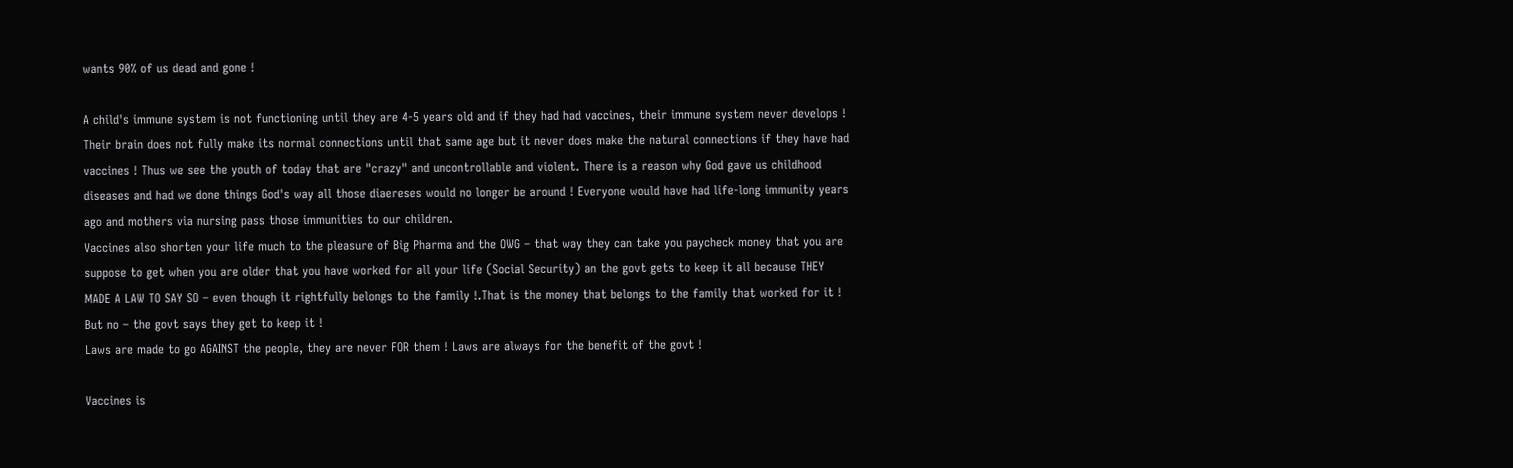wants 90% of us dead and gone !

A child's immune system is not functioning until they are 4-5 years old and if they had had vaccines, their immune system never develops ! Their brain does not fully make its normal connections until that same age but it never does make the natural connections if they have had vaccines ! Thus we see the youth of today that are "crazy" and uncontrollable and violent. There is a reason why God gave us childhood diseases and had we done things God's way all those diaereses would no longer be around ! Everyone would have had life-long immunity years ago and mothers via nursing pass those immunities to our children.
Vaccines also shorten your life much to the pleasure of Big Pharma and the OWG – that way they can take you paycheck money that you are suppose to get when you are older that you have worked for all your life (Social Security) an the govt gets to keep it all because THEY MADE A LAW TO SAY SO – even though it rightfully belongs to the family !.That is the money that belongs to the family that worked for it ! But no – the govt says they get to keep it !
Laws are made to go AGAINST the people, they are never FOR them ! Laws are always for the benefit of the govt !

Vaccines is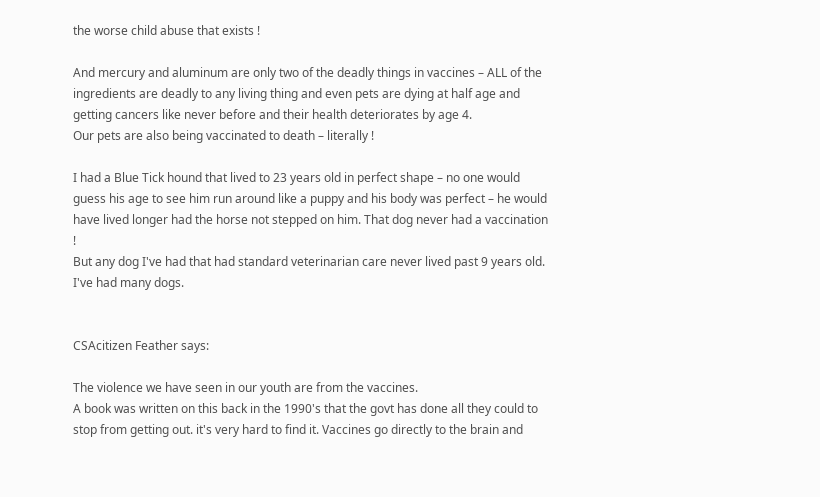the worse child abuse that exists !

And mercury and aluminum are only two of the deadly things in vaccines – ALL of the ingredients are deadly to any living thing and even pets are dying at half age and getting cancers like never before and their health deteriorates by age 4.
Our pets are also being vaccinated to death – literally !

I had a Blue Tick hound that lived to 23 years old in perfect shape – no one would guess his age to see him run around like a puppy and his body was perfect – he would have lived longer had the horse not stepped on him. That dog never had a vaccination !
But any dog I've had that had standard veterinarian care never lived past 9 years old. I've had many dogs.


CSAcitizen Feather says:

The violence we have seen in our youth are from the vaccines.
A book was written on this back in the 1990's that the govt has done all they could to stop from getting out. it's very hard to find it. Vaccines go directly to the brain and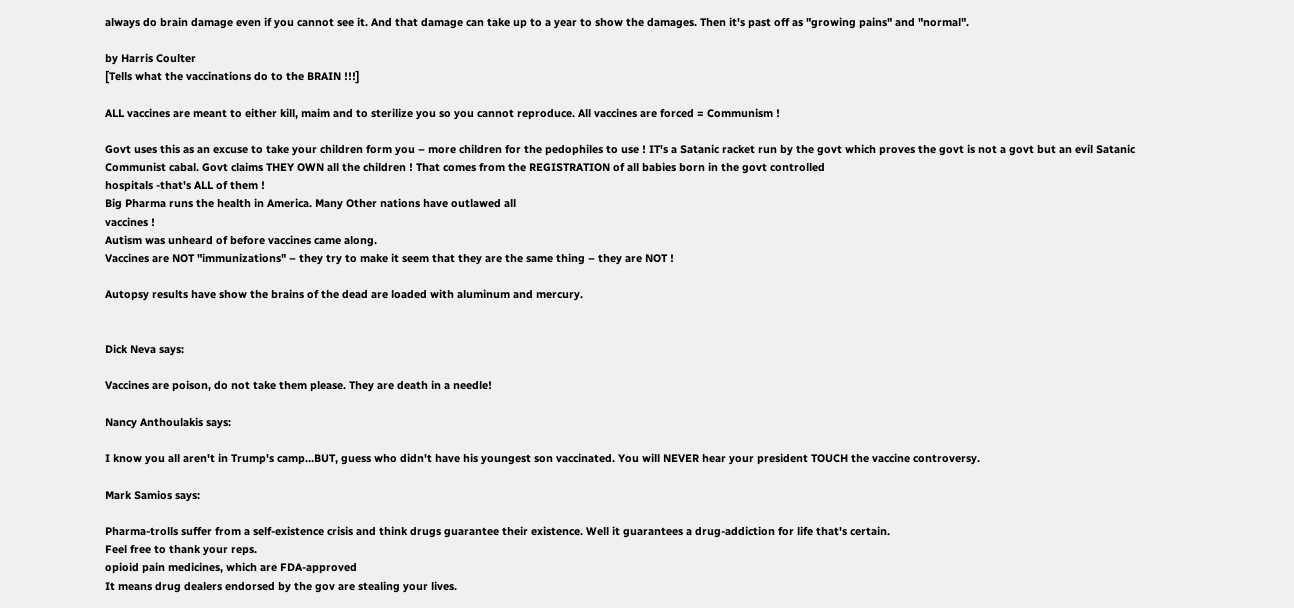always do brain damage even if you cannot see it. And that damage can take up to a year to show the damages. Then it's past off as "growing pains" and "normal".

by Harris Coulter
[Tells what the vaccinations do to the BRAIN !!!]

ALL vaccines are meant to either kill, maim and to sterilize you so you cannot reproduce. All vaccines are forced = Communism !

Govt uses this as an excuse to take your children form you – more children for the pedophiles to use ! IT's a Satanic racket run by the govt which proves the govt is not a govt but an evil Satanic Communist cabal. Govt claims THEY OWN all the children ! That comes from the REGISTRATION of all babies born in the govt controlled
hospitals -that's ALL of them !
Big Pharma runs the health in America. Many Other nations have outlawed all
vaccines !
Autism was unheard of before vaccines came along.
Vaccines are NOT "immunizations" – they try to make it seem that they are the same thing – they are NOT !

Autopsy results have show the brains of the dead are loaded with aluminum and mercury.


Dick Neva says:

Vaccines are poison, do not take them please. They are death in a needle!

Nancy Anthoulakis says:

I know you all aren't in Trump's camp…BUT, guess who didn't have his youngest son vaccinated. You will NEVER hear your president TOUCH the vaccine controversy.

Mark Samios says:

Pharma-trolls suffer from a self-existence crisis and think drugs guarantee their existence. Well it guarantees a drug-addiction for life that's certain.
Feel free to thank your reps.
opioid pain medicines, which are FDA-approved
It means drug dealers endorsed by the gov are stealing your lives.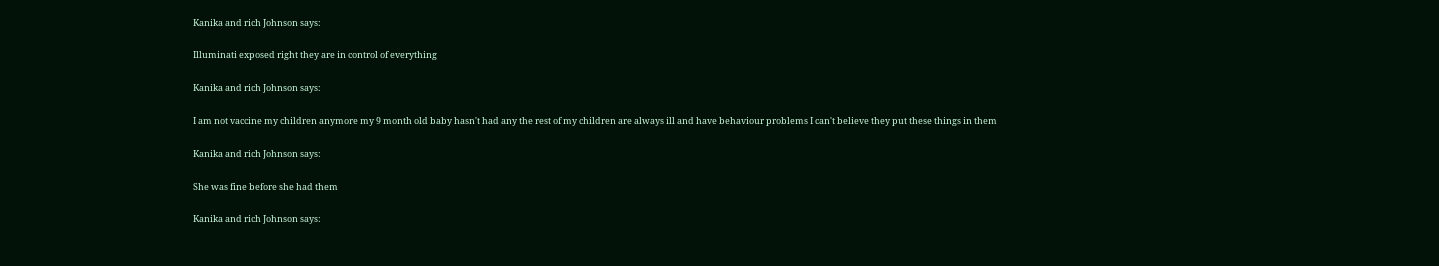Kanika and rich Johnson says:

Illuminati exposed right they are in control of everything

Kanika and rich Johnson says:

I am not vaccine my children anymore my 9 month old baby hasn't had any the rest of my children are always ill and have behaviour problems I can't believe they put these things in them

Kanika and rich Johnson says:

She was fine before she had them

Kanika and rich Johnson says: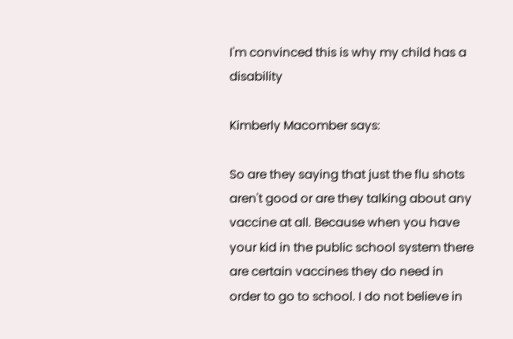I'm convinced this is why my child has a disability

Kimberly Macomber says:

So are they saying that just the flu shots aren't good or are they talking about any vaccine at all. Because when you have your kid in the public school system there are certain vaccines they do need in order to go to school. I do not believe in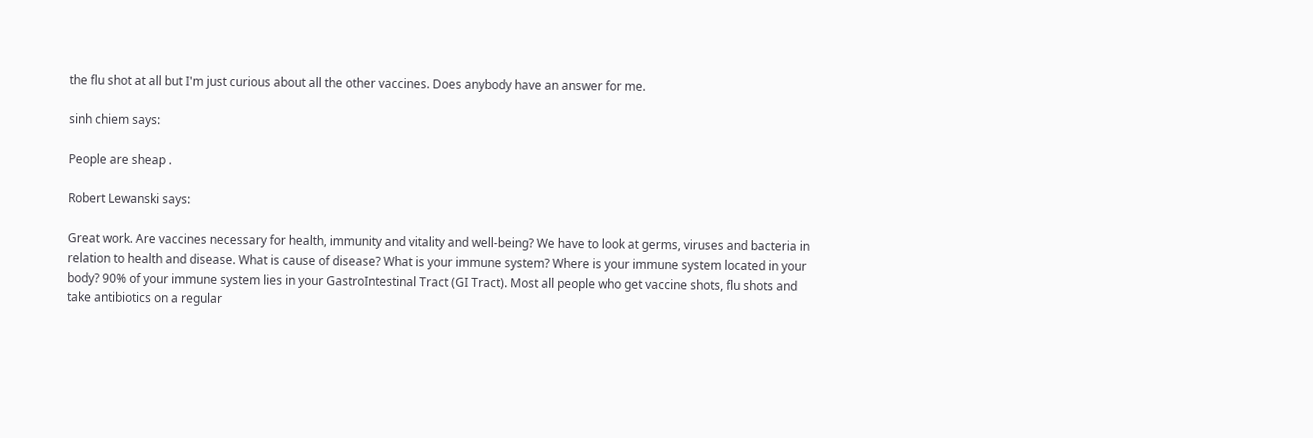the flu shot at all but I'm just curious about all the other vaccines. Does anybody have an answer for me.

sinh chiem says:

People are sheap .

Robert Lewanski says:

Great work. Are vaccines necessary for health, immunity and vitality and well-being? We have to look at germs, viruses and bacteria in relation to health and disease. What is cause of disease? What is your immune system? Where is your immune system located in your body? 90% of your immune system lies in your GastroIntestinal Tract (GI Tract). Most all people who get vaccine shots, flu shots and take antibiotics on a regular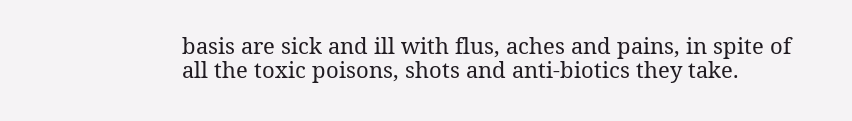basis are sick and ill with flus, aches and pains, in spite of all the toxic poisons, shots and anti-biotics they take.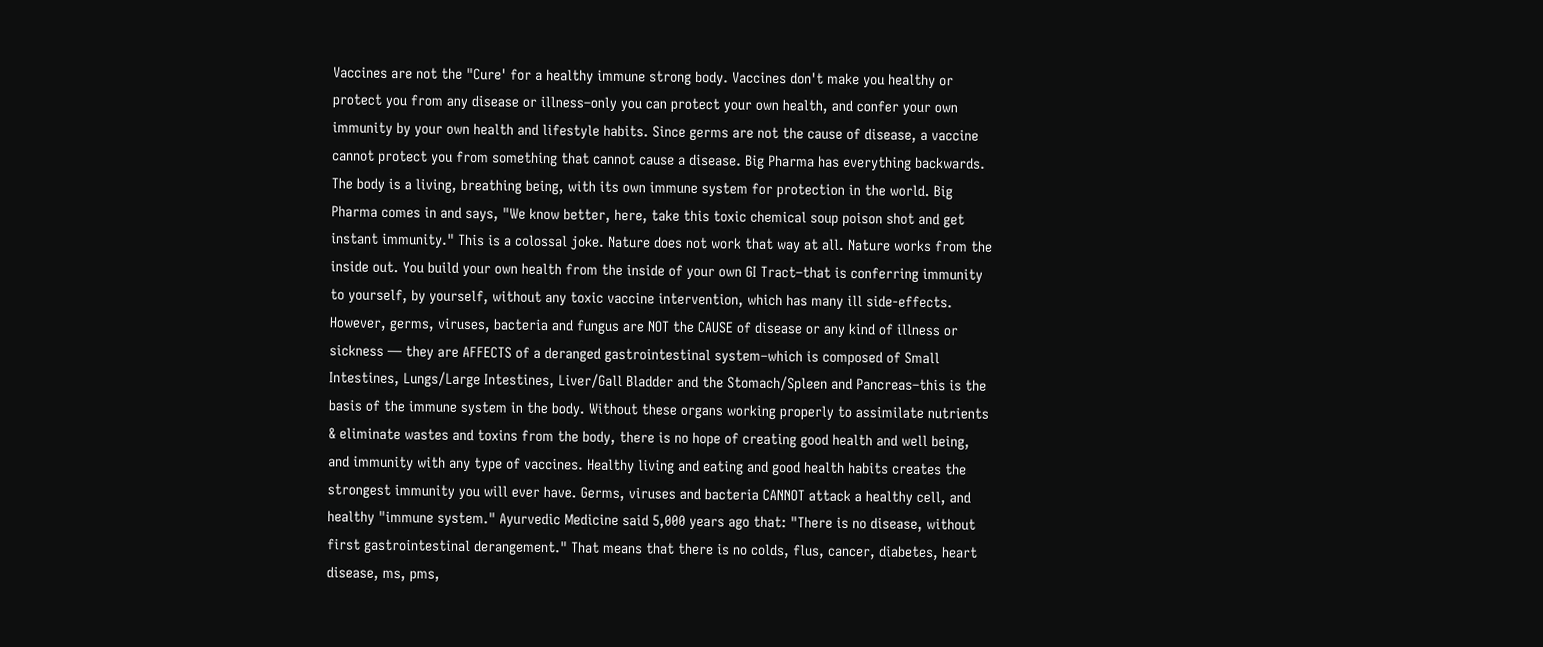Vaccines are not the "Cure' for a healthy immune strong body. Vaccines don't make you healthy or protect you from any disease or illness–only you can protect your own health, and confer your own immunity by your own health and lifestyle habits. Since germs are not the cause of disease, a vaccine cannot protect you from something that cannot cause a disease. Big Pharma has everything backwards. The body is a living, breathing being, with its own immune system for protection in the world. Big Pharma comes in and says, "We know better, here, take this toxic chemical soup poison shot and get instant immunity." This is a colossal joke. Nature does not work that way at all. Nature works from the inside out. You build your own health from the inside of your own GI Tract–that is conferring immunity to yourself, by yourself, without any toxic vaccine intervention, which has many ill side-effects.
However, germs, viruses, bacteria and fungus are NOT the CAUSE of disease or any kind of illness or sickness — they are AFFECTS of a deranged gastrointestinal system–which is composed of Small Intestines, Lungs/Large Intestines, Liver/Gall Bladder and the Stomach/Spleen and Pancreas–this is the basis of the immune system in the body. Without these organs working properly to assimilate nutrients & eliminate wastes and toxins from the body, there is no hope of creating good health and well being, and immunity with any type of vaccines. Healthy living and eating and good health habits creates the strongest immunity you will ever have. Germs, viruses and bacteria CANNOT attack a healthy cell, and healthy "immune system." Ayurvedic Medicine said 5,000 years ago that: "There is no disease, without first gastrointestinal derangement." That means that there is no colds, flus, cancer, diabetes, heart disease, ms, pms,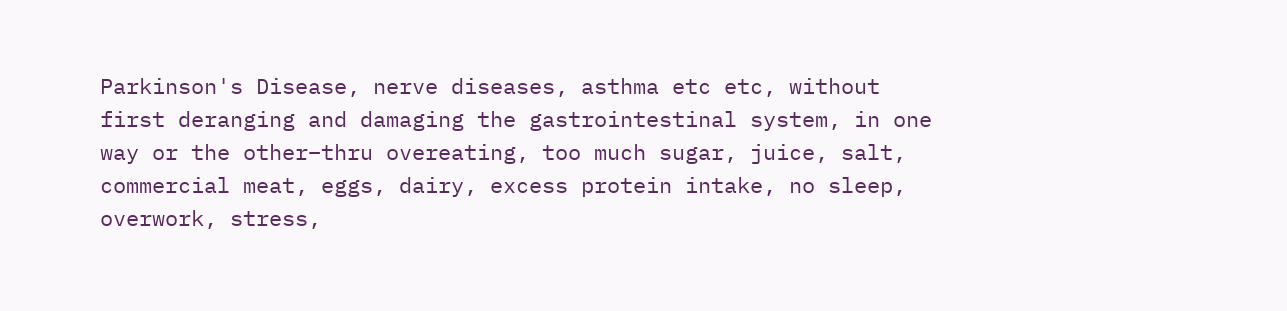Parkinson's Disease, nerve diseases, asthma etc etc, without first deranging and damaging the gastrointestinal system, in one way or the other–thru overeating, too much sugar, juice, salt, commercial meat, eggs, dairy, excess protein intake, no sleep, overwork, stress,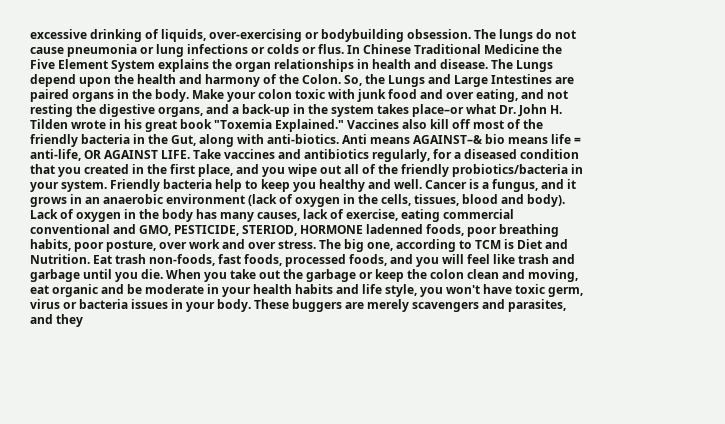excessive drinking of liquids, over-exercising or bodybuilding obsession. The lungs do not cause pneumonia or lung infections or colds or flus. In Chinese Traditional Medicine the Five Element System explains the organ relationships in health and disease. The Lungs depend upon the health and harmony of the Colon. So, the Lungs and Large Intestines are paired organs in the body. Make your colon toxic with junk food and over eating, and not resting the digestive organs, and a back-up in the system takes place–or what Dr. John H. Tilden wrote in his great book "Toxemia Explained." Vaccines also kill off most of the friendly bacteria in the Gut, along with anti-biotics. Anti means AGAINST–& bio means life = anti-life, OR AGAINST LIFE. Take vaccines and antibiotics regularly, for a diseased condition that you created in the first place, and you wipe out all of the friendly probiotics/bacteria in your system. Friendly bacteria help to keep you healthy and well. Cancer is a fungus, and it grows in an anaerobic environment (lack of oxygen in the cells, tissues, blood and body). Lack of oxygen in the body has many causes, lack of exercise, eating commercial conventional and GMO, PESTICIDE, STERIOD, HORMONE ladenned foods, poor breathing habits, poor posture, over work and over stress. The big one, according to TCM is Diet and Nutrition. Eat trash non-foods, fast foods, processed foods, and you will feel like trash and garbage until you die. When you take out the garbage or keep the colon clean and moving, eat organic and be moderate in your health habits and life style, you won't have toxic germ, virus or bacteria issues in your body. These buggers are merely scavengers and parasites, and they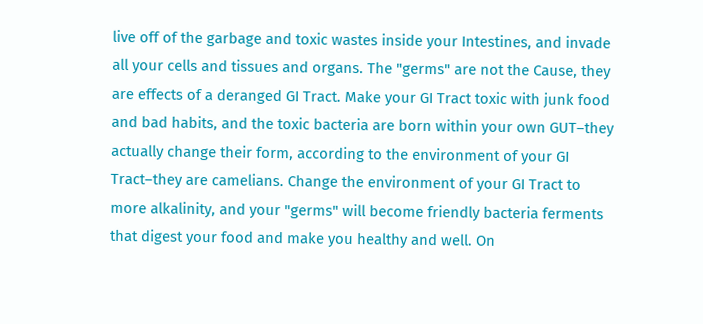live off of the garbage and toxic wastes inside your Intestines, and invade all your cells and tissues and organs. The "germs" are not the Cause, they are effects of a deranged GI Tract. Make your GI Tract toxic with junk food and bad habits, and the toxic bacteria are born within your own GUT–they actually change their form, according to the environment of your GI Tract–they are camelians. Change the environment of your GI Tract to more alkalinity, and your "germs" will become friendly bacteria ferments that digest your food and make you healthy and well. On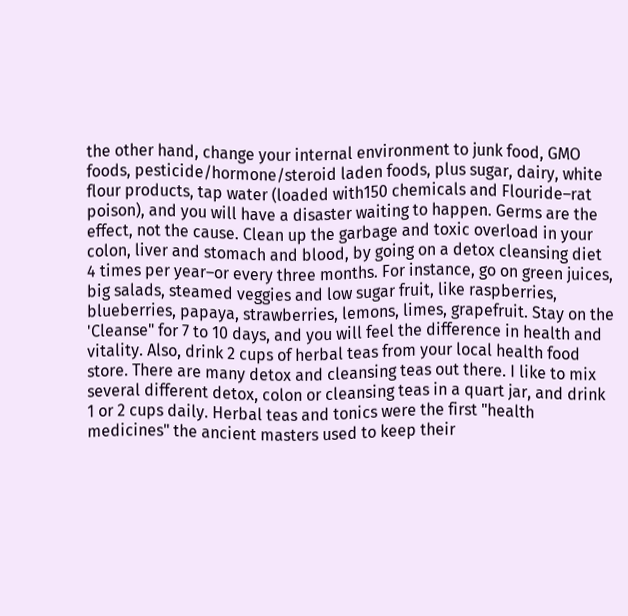the other hand, change your internal environment to junk food, GMO foods, pesticide/hormone/steroid laden foods, plus sugar, dairy, white flour products, tap water (loaded with150 chemicals and Flouride–rat poison), and you will have a disaster waiting to happen. Germs are the effect, not the cause. Clean up the garbage and toxic overload in your colon, liver and stomach and blood, by going on a detox cleansing diet 4 times per year–or every three months. For instance, go on green juices, big salads, steamed veggies and low sugar fruit, like raspberries, blueberries, papaya, strawberries, lemons, limes, grapefruit. Stay on the 'Cleanse" for 7 to 10 days, and you will feel the difference in health and vitality. Also, drink 2 cups of herbal teas from your local health food store. There are many detox and cleansing teas out there. I like to mix several different detox, colon or cleansing teas in a quart jar, and drink 1 or 2 cups daily. Herbal teas and tonics were the first "health medicines" the ancient masters used to keep their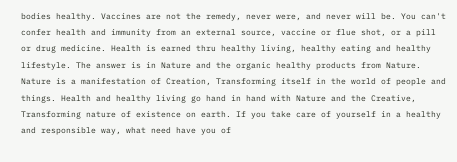bodies healthy. Vaccines are not the remedy, never were, and never will be. You can't confer health and immunity from an external source, vaccine or flue shot, or a pill or drug medicine. Health is earned thru healthy living, healthy eating and healthy lifestyle. The answer is in Nature and the organic healthy products from Nature. Nature is a manifestation of Creation, Transforming itself in the world of people and things. Health and healthy living go hand in hand with Nature and the Creative, Transforming nature of existence on earth. If you take care of yourself in a healthy and responsible way, what need have you of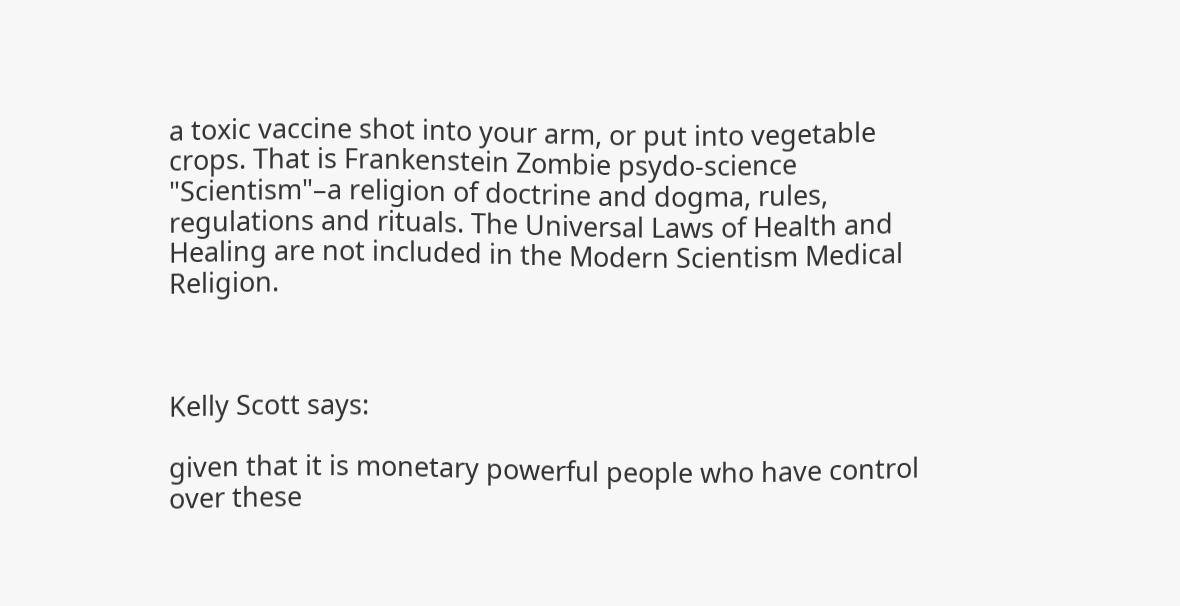a toxic vaccine shot into your arm, or put into vegetable crops. That is Frankenstein Zombie psydo-science "Scientism"–a religion of doctrine and dogma, rules, regulations and rituals. The Universal Laws of Health and Healing are not included in the Modern Scientism Medical Religion.



Kelly Scott says:

given that it is monetary powerful people who have control over these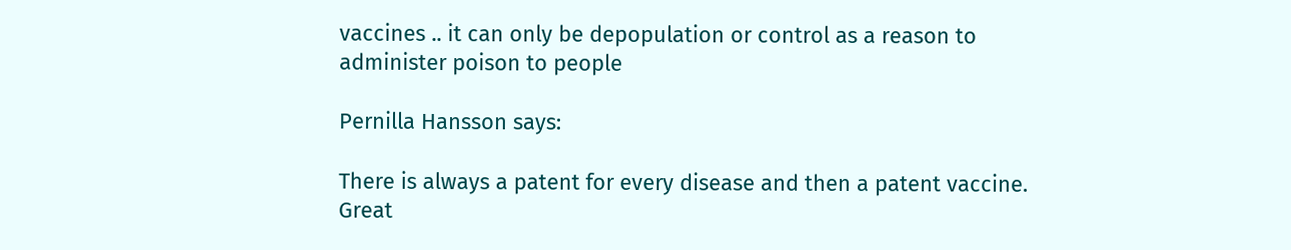vaccines .. it can only be depopulation or control as a reason to administer poison to people

Pernilla Hansson says:

There is always a patent for every disease and then a patent vaccine. Great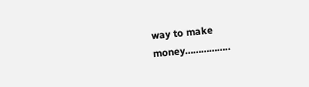way to make money……………..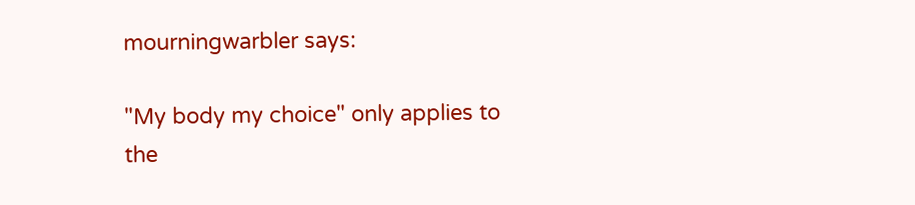mourningwarbler says:

"My body my choice" only applies to the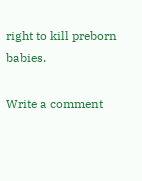right to kill preborn babies.

Write a comment